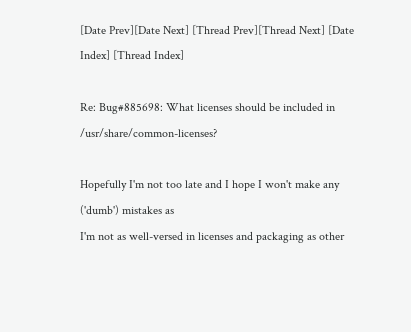[Date Prev][Date Next] [Thread Prev][Thread Next] [Date Index] [Thread Index]

Re: Bug#885698: What licenses should be included in /usr/share/common-licenses?

Hopefully I'm not too late and I hope I won't make any ('dumb') mistakes as
I'm not as well-versed in licenses and packaging as other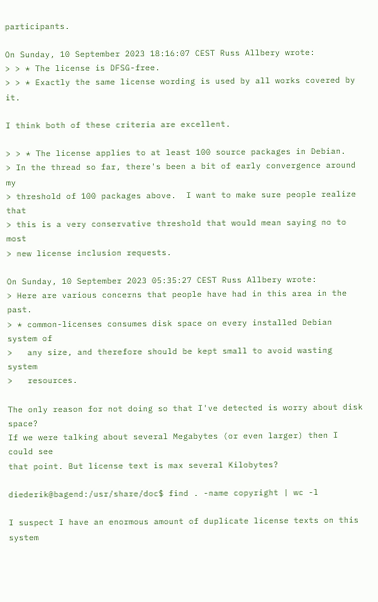participants.

On Sunday, 10 September 2023 18:16:07 CEST Russ Allbery wrote:
> > * The license is DFSG-free.
> > * Exactly the same license wording is used by all works covered by it.

I think both of these criteria are excellent.

> > * The license applies to at least 100 source packages in Debian.
> In the thread so far, there's been a bit of early convergence around my
> threshold of 100 packages above.  I want to make sure people realize that
> this is a very conservative threshold that would mean saying no to most
> new license inclusion requests.

On Sunday, 10 September 2023 05:35:27 CEST Russ Allbery wrote:
> Here are various concerns that people have had in this area in the past.
> * common-licenses consumes disk space on every installed Debian system of
>   any size, and therefore should be kept small to avoid wasting system
>   resources.

The only reason for not doing so that I've detected is worry about disk space?
If we were talking about several Megabytes (or even larger) then I could see
that point. But license text is max several Kilobytes?

diederik@bagend:/usr/share/doc$ find . -name copyright | wc -l

I suspect I have an enormous amount of duplicate license texts on this system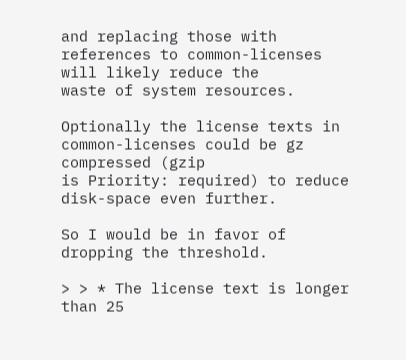and replacing those with references to common-licenses will likely reduce the
waste of system resources.

Optionally the license texts in common-licenses could be gz compressed (gzip
is Priority: required) to reduce disk-space even further.

So I would be in favor of dropping the threshold.

> > * The license text is longer than 25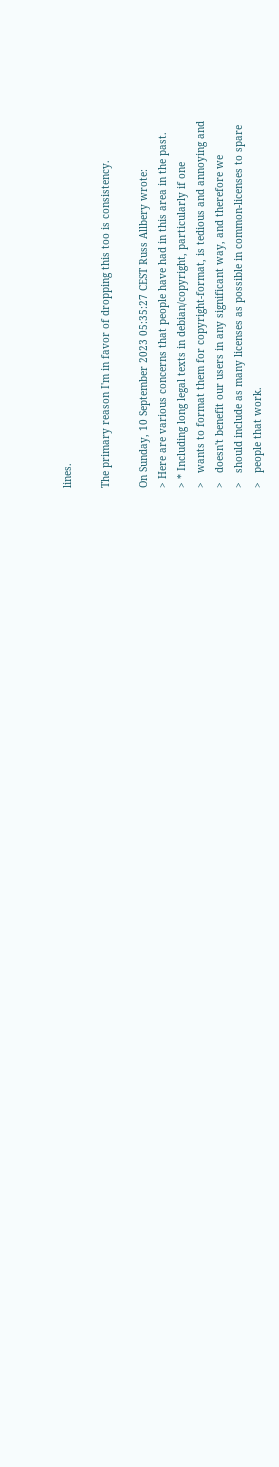lines.

The primary reason I'm in favor of dropping this too is consistency.

On Sunday, 10 September 2023 05:35:27 CEST Russ Allbery wrote:
> Here are various concerns that people have had in this area in the past.
> * Including long legal texts in debian/copyright, particularly if one
>   wants to format them for copyright-format, is tedious and annoying and
>   doesn't benefit our users in any significant way, and therefore we
>   should include as many licenses as possible in common-licenses to spare
>   people that work.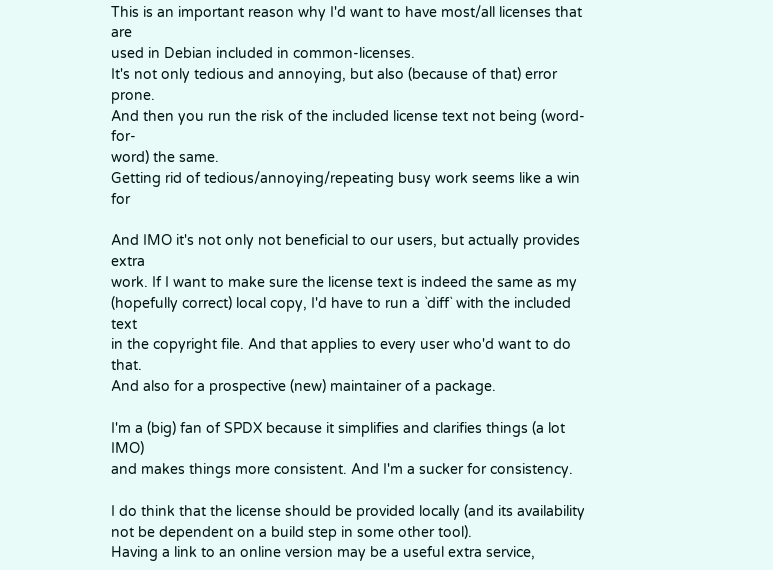This is an important reason why I'd want to have most/all licenses that are
used in Debian included in common-licenses.
It's not only tedious and annoying, but also (because of that) error prone.
And then you run the risk of the included license text not being (word-for-
word) the same.
Getting rid of tedious/annoying/repeating busy work seems like a win for

And IMO it's not only not beneficial to our users, but actually provides extra
work. If I want to make sure the license text is indeed the same as my
(hopefully correct) local copy, I'd have to run a `diff` with the included text
in the copyright file. And that applies to every user who'd want to do that.
And also for a prospective (new) maintainer of a package.

I'm a (big) fan of SPDX because it simplifies and clarifies things (a lot IMO)
and makes things more consistent. And I'm a sucker for consistency.

I do think that the license should be provided locally (and its availability
not be dependent on a build step in some other tool).
Having a link to an online version may be a useful extra service,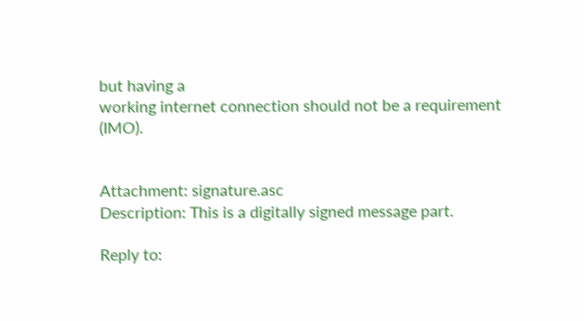but having a
working internet connection should not be a requirement (IMO).


Attachment: signature.asc
Description: This is a digitally signed message part.

Reply to: